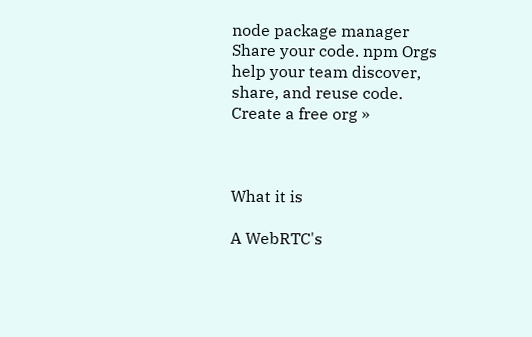node package manager
Share your code. npm Orgs help your team discover, share, and reuse code. Create a free org »



What it is

A WebRTC's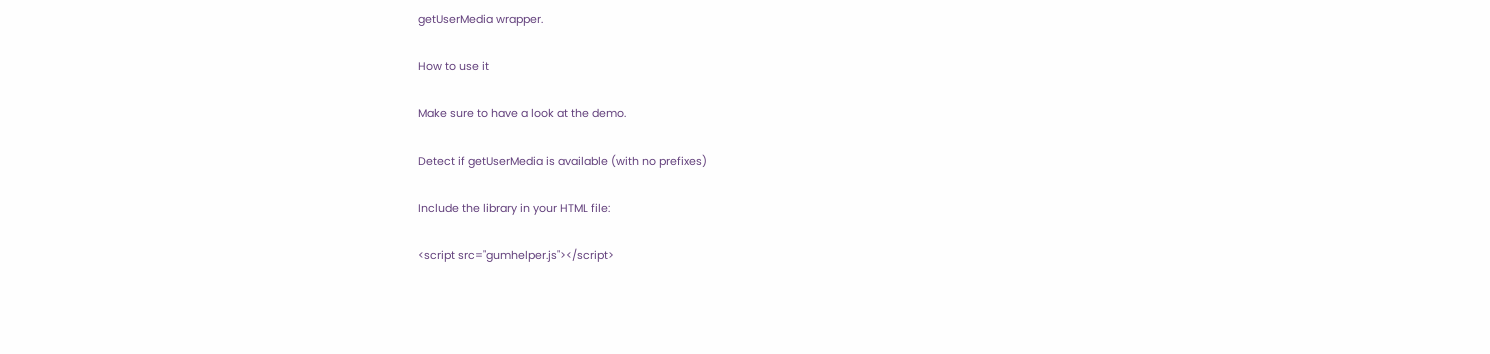getUserMedia wrapper.

How to use it

Make sure to have a look at the demo.

Detect if getUserMedia is available (with no prefixes)

Include the library in your HTML file:

<script src="gumhelper.js"></script>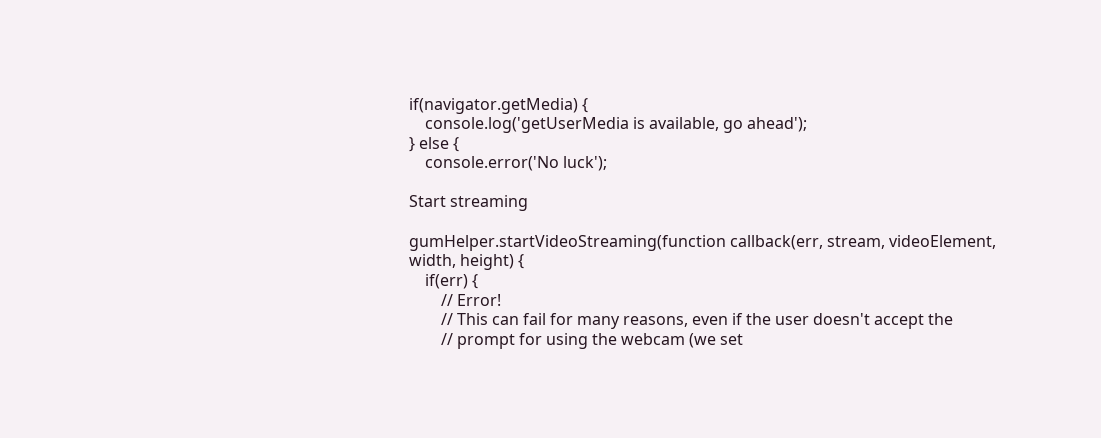if(navigator.getMedia) {
    console.log('getUserMedia is available, go ahead');
} else {
    console.error('No luck');

Start streaming

gumHelper.startVideoStreaming(function callback(err, stream, videoElement, width, height) {
    if(err) {
        // Error!
        // This can fail for many reasons, even if the user doesn't accept the
        // prompt for using the webcam (we set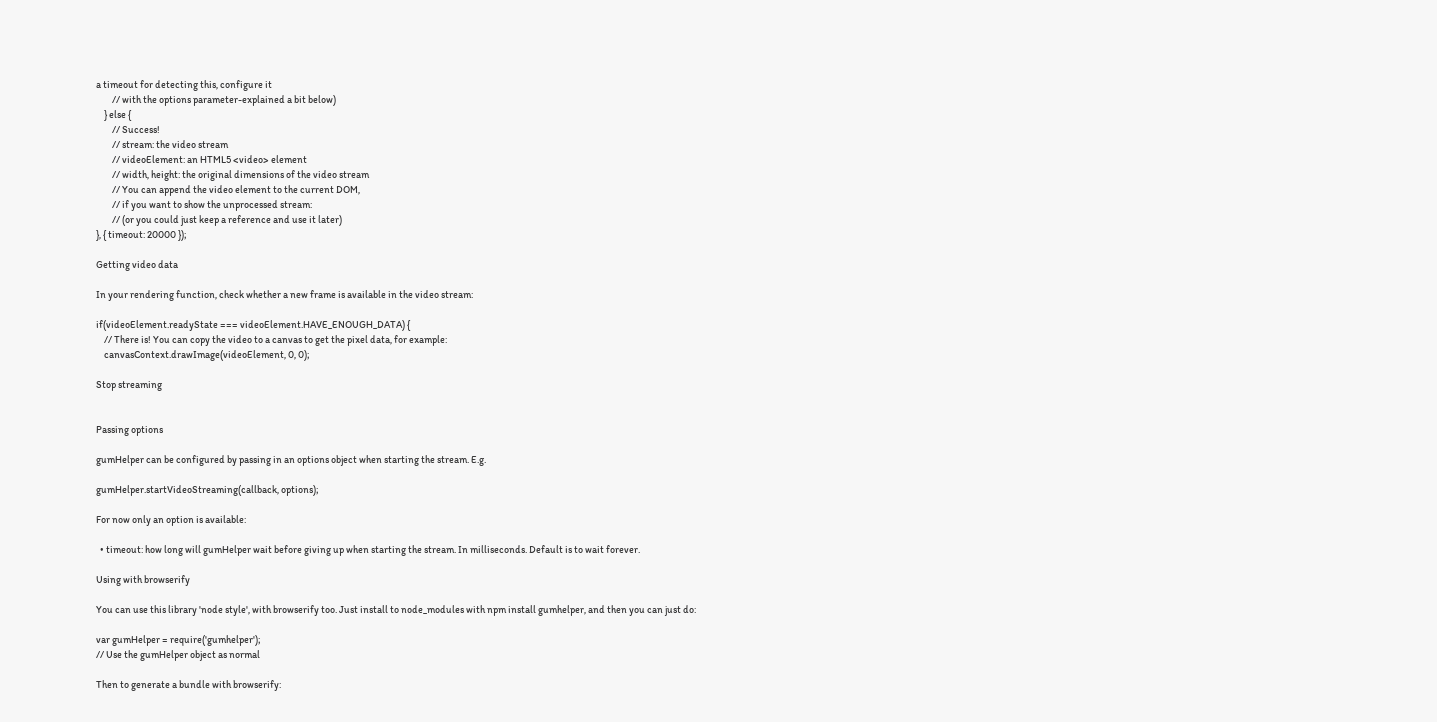a timeout for detecting this, configure it
        // with the options parameter-explained a bit below)
    } else {
        // Success!
        // stream: the video stream
        // videoElement: an HTML5 <video> element
        // width, height: the original dimensions of the video stream
        // You can append the video element to the current DOM,
        // if you want to show the unprocessed stream:
        // (or you could just keep a reference and use it later)
}, { timeout: 20000 });

Getting video data

In your rendering function, check whether a new frame is available in the video stream:

if(videoElement.readyState === videoElement.HAVE_ENOUGH_DATA) {
    // There is! You can copy the video to a canvas to get the pixel data, for example:
    canvasContext.drawImage(videoElement, 0, 0);

Stop streaming


Passing options

gumHelper can be configured by passing in an options object when starting the stream. E.g.

gumHelper.startVideoStreaming(callback, options);

For now only an option is available:

  • timeout: how long will gumHelper wait before giving up when starting the stream. In milliseconds. Default is to wait forever.

Using with browserify

You can use this library 'node style', with browserify too. Just install to node_modules with npm install gumhelper, and then you can just do:

var gumHelper = require('gumhelper');
// Use the gumHelper object as normal

Then to generate a bundle with browserify: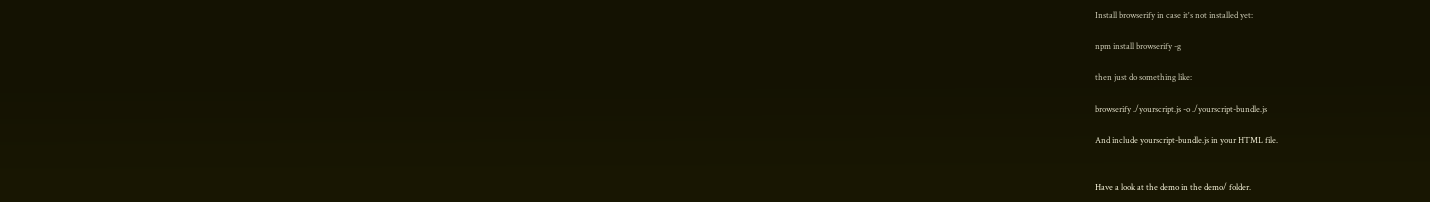Install browserify in case it's not installed yet:

npm install browserify -g

then just do something like:

browserify ./yourscript.js -o ./yourscript-bundle.js

And include yourscript-bundle.js in your HTML file.


Have a look at the demo in the demo/ folder.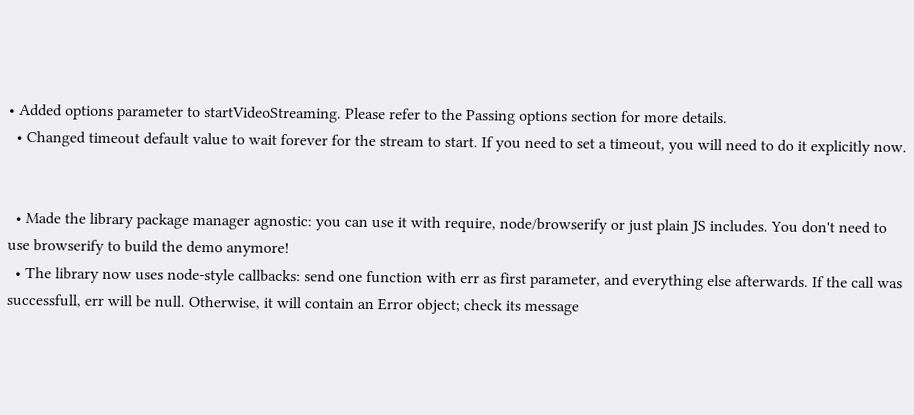• Added options parameter to startVideoStreaming. Please refer to the Passing options section for more details.
  • Changed timeout default value to wait forever for the stream to start. If you need to set a timeout, you will need to do it explicitly now.


  • Made the library package manager agnostic: you can use it with require, node/browserify or just plain JS includes. You don't need to use browserify to build the demo anymore!
  • The library now uses node-style callbacks: send one function with err as first parameter, and everything else afterwards. If the call was successfull, err will be null. Otherwise, it will contain an Error object; check its message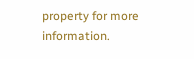property for more information.